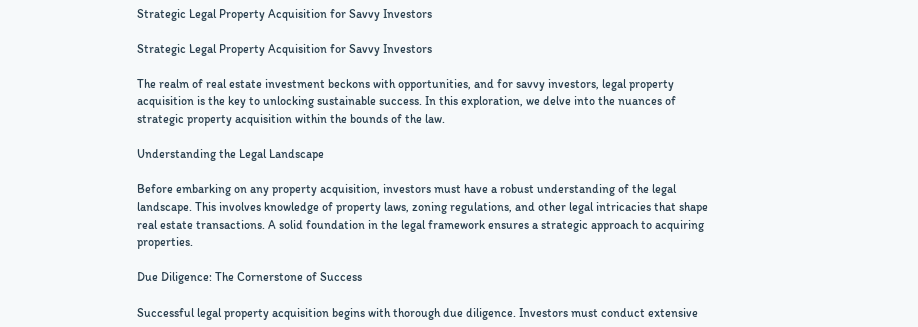Strategic Legal Property Acquisition for Savvy Investors

Strategic Legal Property Acquisition for Savvy Investors

The realm of real estate investment beckons with opportunities, and for savvy investors, legal property acquisition is the key to unlocking sustainable success. In this exploration, we delve into the nuances of strategic property acquisition within the bounds of the law.

Understanding the Legal Landscape

Before embarking on any property acquisition, investors must have a robust understanding of the legal landscape. This involves knowledge of property laws, zoning regulations, and other legal intricacies that shape real estate transactions. A solid foundation in the legal framework ensures a strategic approach to acquiring properties.

Due Diligence: The Cornerstone of Success

Successful legal property acquisition begins with thorough due diligence. Investors must conduct extensive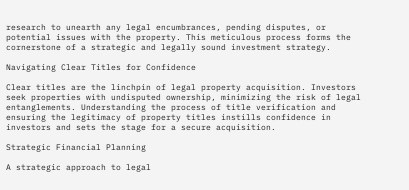research to unearth any legal encumbrances, pending disputes, or potential issues with the property. This meticulous process forms the cornerstone of a strategic and legally sound investment strategy.

Navigating Clear Titles for Confidence

Clear titles are the linchpin of legal property acquisition. Investors seek properties with undisputed ownership, minimizing the risk of legal entanglements. Understanding the process of title verification and ensuring the legitimacy of property titles instills confidence in investors and sets the stage for a secure acquisition.

Strategic Financial Planning

A strategic approach to legal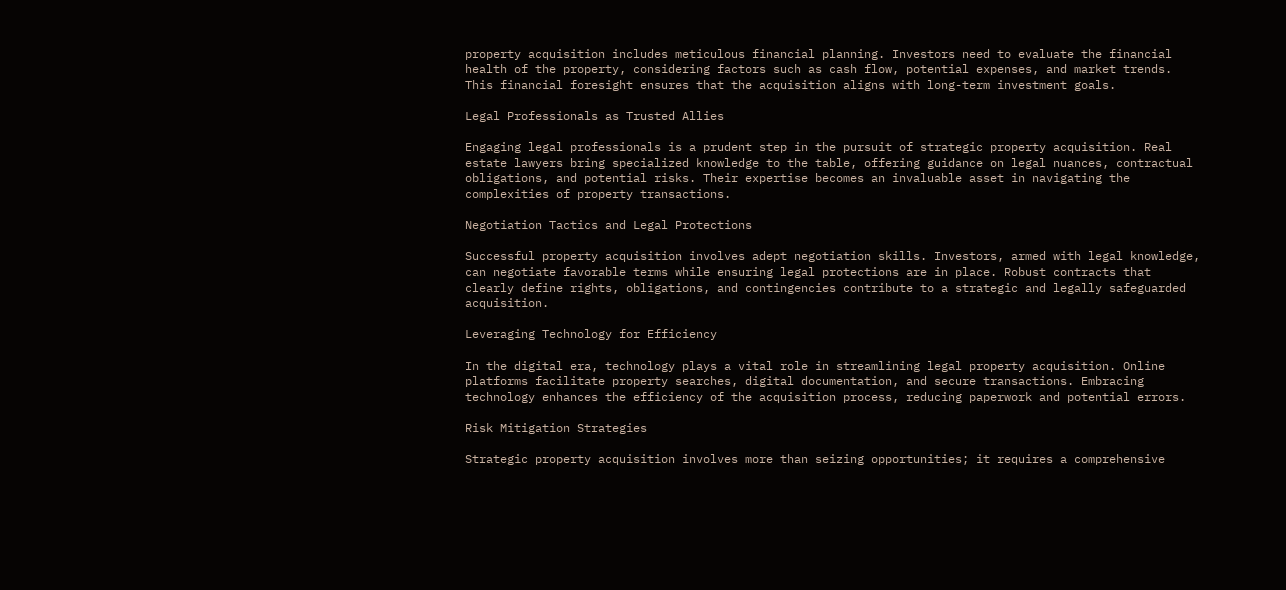property acquisition includes meticulous financial planning. Investors need to evaluate the financial health of the property, considering factors such as cash flow, potential expenses, and market trends. This financial foresight ensures that the acquisition aligns with long-term investment goals.

Legal Professionals as Trusted Allies

Engaging legal professionals is a prudent step in the pursuit of strategic property acquisition. Real estate lawyers bring specialized knowledge to the table, offering guidance on legal nuances, contractual obligations, and potential risks. Their expertise becomes an invaluable asset in navigating the complexities of property transactions.

Negotiation Tactics and Legal Protections

Successful property acquisition involves adept negotiation skills. Investors, armed with legal knowledge, can negotiate favorable terms while ensuring legal protections are in place. Robust contracts that clearly define rights, obligations, and contingencies contribute to a strategic and legally safeguarded acquisition.

Leveraging Technology for Efficiency

In the digital era, technology plays a vital role in streamlining legal property acquisition. Online platforms facilitate property searches, digital documentation, and secure transactions. Embracing technology enhances the efficiency of the acquisition process, reducing paperwork and potential errors.

Risk Mitigation Strategies

Strategic property acquisition involves more than seizing opportunities; it requires a comprehensive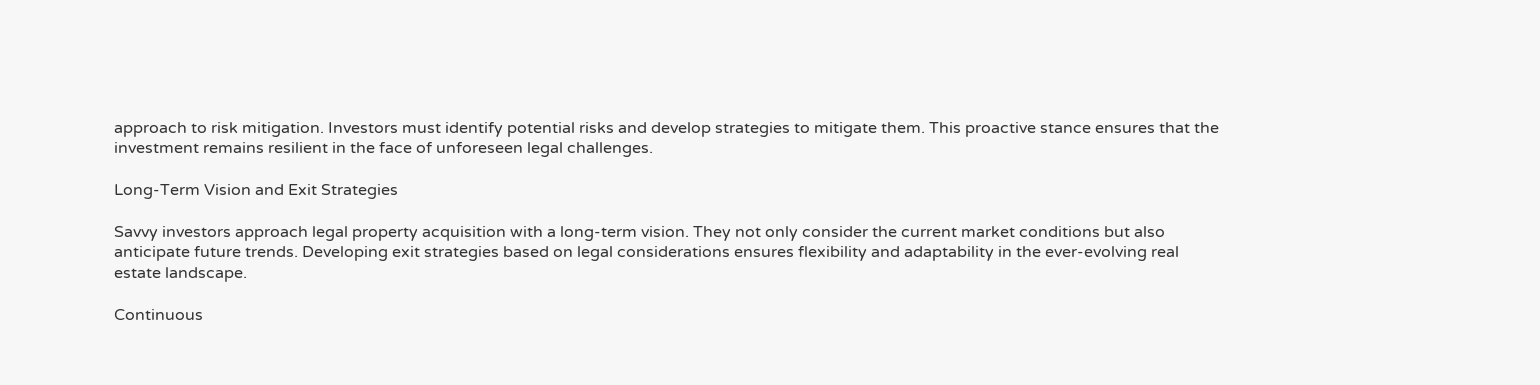approach to risk mitigation. Investors must identify potential risks and develop strategies to mitigate them. This proactive stance ensures that the investment remains resilient in the face of unforeseen legal challenges.

Long-Term Vision and Exit Strategies

Savvy investors approach legal property acquisition with a long-term vision. They not only consider the current market conditions but also anticipate future trends. Developing exit strategies based on legal considerations ensures flexibility and adaptability in the ever-evolving real estate landscape.

Continuous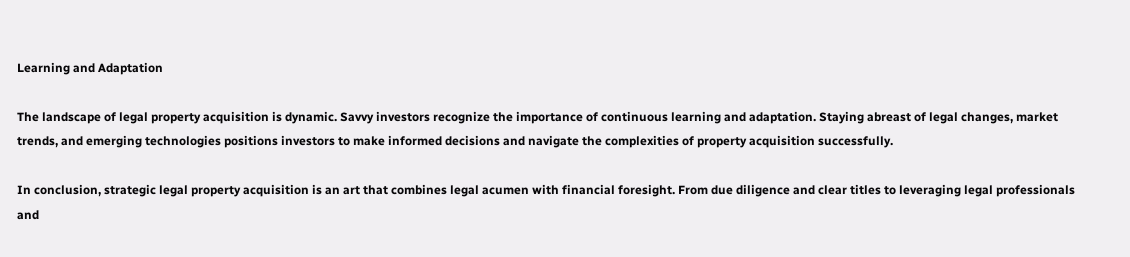Learning and Adaptation

The landscape of legal property acquisition is dynamic. Savvy investors recognize the importance of continuous learning and adaptation. Staying abreast of legal changes, market trends, and emerging technologies positions investors to make informed decisions and navigate the complexities of property acquisition successfully.

In conclusion, strategic legal property acquisition is an art that combines legal acumen with financial foresight. From due diligence and clear titles to leveraging legal professionals and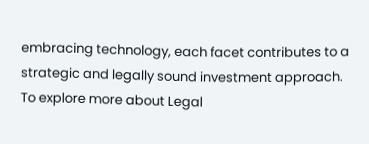embracing technology, each facet contributes to a strategic and legally sound investment approach. To explore more about Legal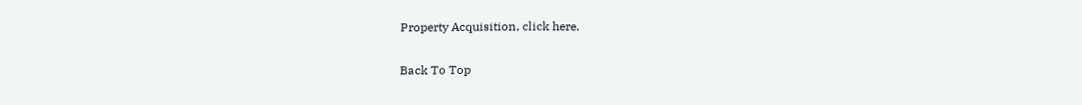Property Acquisition, click here.

Back To Top